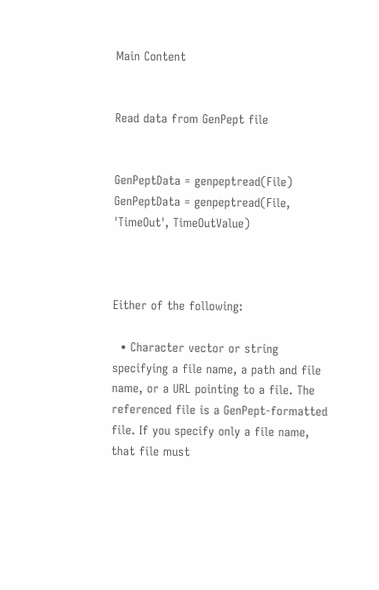Main Content


Read data from GenPept file


GenPeptData = genpeptread(File)
GenPeptData = genpeptread(File, 'TimeOut', TimeOutValue)



Either of the following:

  • Character vector or string specifying a file name, a path and file name, or a URL pointing to a file. The referenced file is a GenPept-formatted file. If you specify only a file name, that file must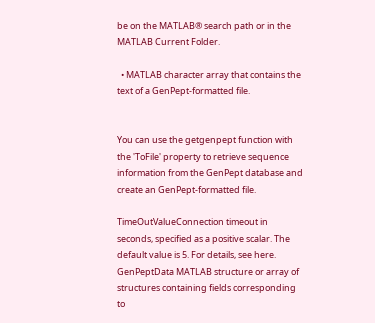be on the MATLAB® search path or in the MATLAB Current Folder.

  • MATLAB character array that contains the text of a GenPept-formatted file.


You can use the getgenpept function with the 'ToFile' property to retrieve sequence information from the GenPept database and create an GenPept-formatted file.

TimeOutValueConnection timeout in seconds, specified as a positive scalar. The default value is 5. For details, see here.
GenPeptData MATLAB structure or array of structures containing fields corresponding to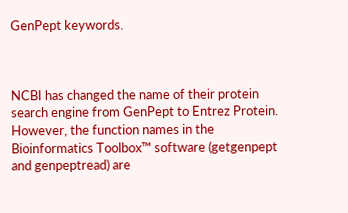GenPept keywords.



NCBI has changed the name of their protein search engine from GenPept to Entrez Protein. However, the function names in the Bioinformatics Toolbox™ software (getgenpept and genpeptread) are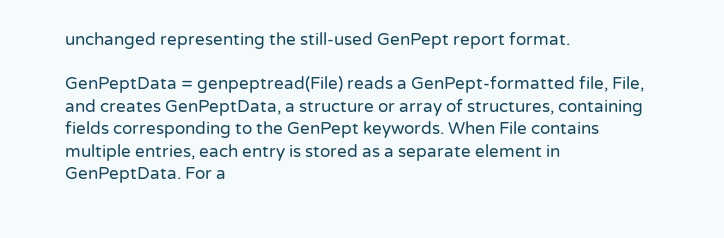unchanged representing the still-used GenPept report format.

GenPeptData = genpeptread(File) reads a GenPept-formatted file, File, and creates GenPeptData, a structure or array of structures, containing fields corresponding to the GenPept keywords. When File contains multiple entries, each entry is stored as a separate element in GenPeptData. For a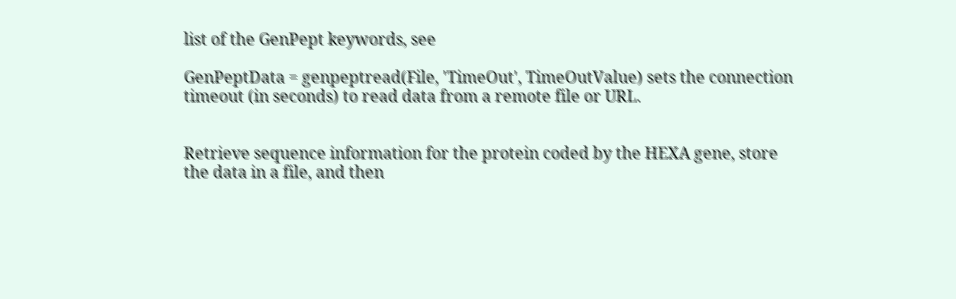list of the GenPept keywords, see

GenPeptData = genpeptread(File, 'TimeOut', TimeOutValue) sets the connection timeout (in seconds) to read data from a remote file or URL.


Retrieve sequence information for the protein coded by the HEXA gene, store the data in a file, and then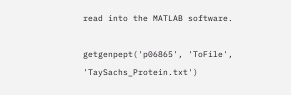read into the MATLAB software.

getgenpept('p06865', 'ToFile', 'TaySachs_Protein.txt')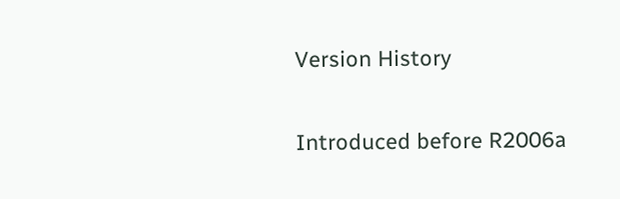Version History

Introduced before R2006a